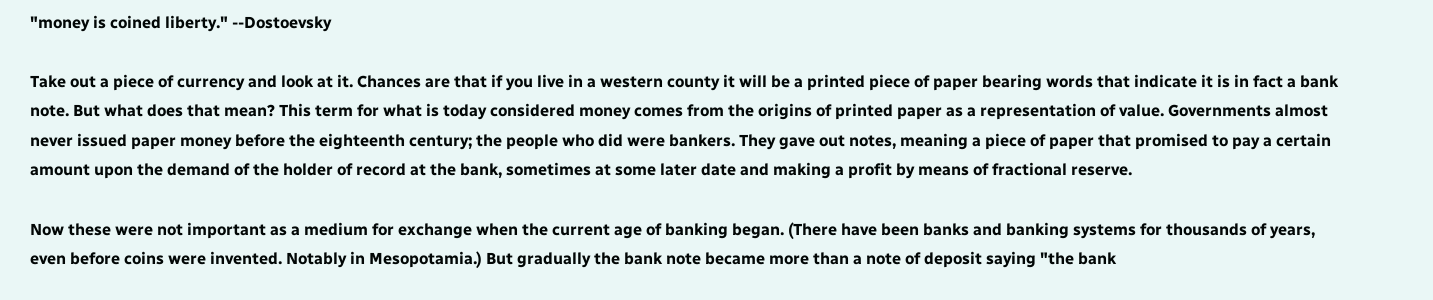"money is coined liberty." --Dostoevsky

Take out a piece of currency and look at it. Chances are that if you live in a western county it will be a printed piece of paper bearing words that indicate it is in fact a bank note. But what does that mean? This term for what is today considered money comes from the origins of printed paper as a representation of value. Governments almost never issued paper money before the eighteenth century; the people who did were bankers. They gave out notes, meaning a piece of paper that promised to pay a certain amount upon the demand of the holder of record at the bank, sometimes at some later date and making a profit by means of fractional reserve.

Now these were not important as a medium for exchange when the current age of banking began. (There have been banks and banking systems for thousands of years, even before coins were invented. Notably in Mesopotamia.) But gradually the bank note became more than a note of deposit saying "the bank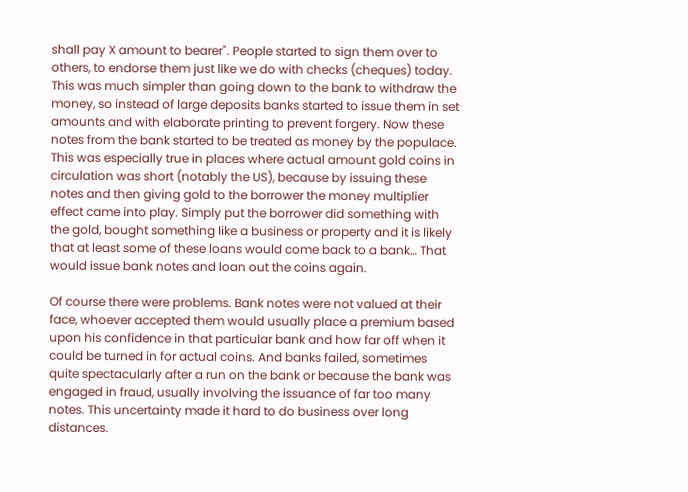shall pay X amount to bearer". People started to sign them over to others, to endorse them just like we do with checks (cheques) today. This was much simpler than going down to the bank to withdraw the money, so instead of large deposits banks started to issue them in set amounts and with elaborate printing to prevent forgery. Now these notes from the bank started to be treated as money by the populace. This was especially true in places where actual amount gold coins in circulation was short (notably the US), because by issuing these notes and then giving gold to the borrower the money multiplier effect came into play. Simply put the borrower did something with the gold, bought something like a business or property and it is likely that at least some of these loans would come back to a bank… That would issue bank notes and loan out the coins again.

Of course there were problems. Bank notes were not valued at their face, whoever accepted them would usually place a premium based upon his confidence in that particular bank and how far off when it could be turned in for actual coins. And banks failed, sometimes quite spectacularly after a run on the bank or because the bank was engaged in fraud, usually involving the issuance of far too many notes. This uncertainty made it hard to do business over long distances.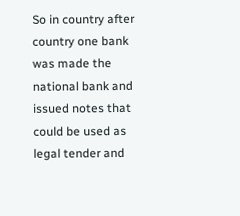So in country after country one bank was made the national bank and issued notes that could be used as legal tender and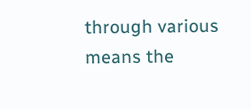through various means the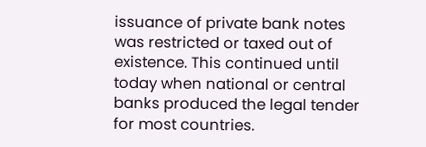issuance of private bank notes was restricted or taxed out of existence. This continued until today when national or central banks produced the legal tender for most countries.